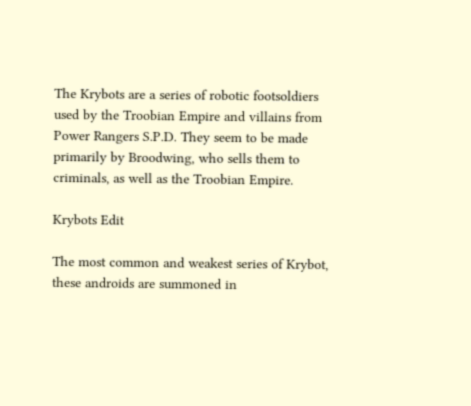The Krybots are a series of robotic footsoldiers used by the Troobian Empire and villains from Power Rangers S.P.D. They seem to be made primarily by Broodwing, who sells them to criminals, as well as the Troobian Empire.

Krybots Edit

The most common and weakest series of Krybot, these androids are summoned in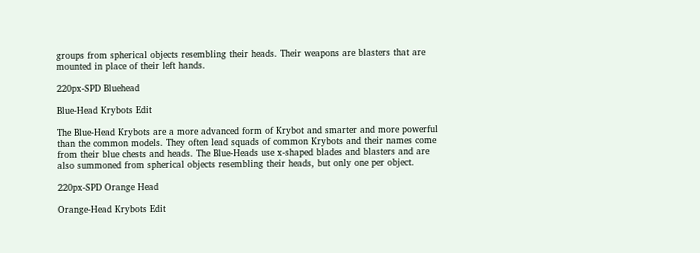groups from spherical objects resembling their heads. Their weapons are blasters that are mounted in place of their left hands.

220px-SPD Bluehead

Blue-Head Krybots Edit

The Blue-Head Krybots are a more advanced form of Krybot and smarter and more powerful than the common models. They often lead squads of common Krybots and their names come from their blue chests and heads. The Blue-Heads use x-shaped blades and blasters and are also summoned from spherical objects resembling their heads, but only one per object.

220px-SPD Orange Head

Orange-Head Krybots Edit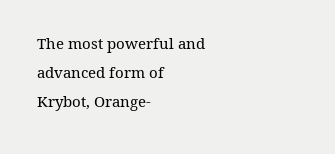The most powerful and advanced form of Krybot, Orange-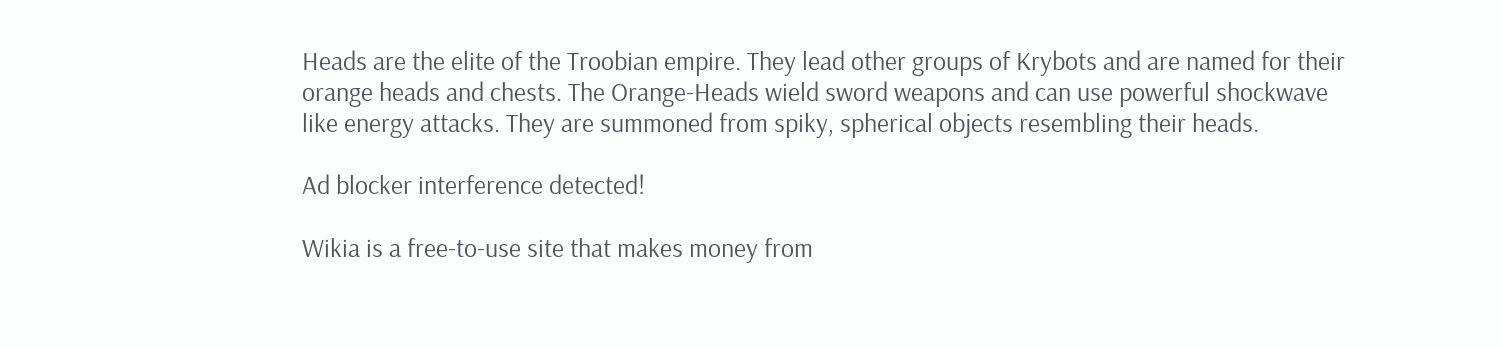Heads are the elite of the Troobian empire. They lead other groups of Krybots and are named for their orange heads and chests. The Orange-Heads wield sword weapons and can use powerful shockwave like energy attacks. They are summoned from spiky, spherical objects resembling their heads.

Ad blocker interference detected!

Wikia is a free-to-use site that makes money from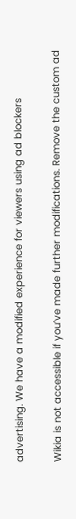advertising. We have a modified experience for viewers using ad blockers

Wikia is not accessible if you’ve made further modifications. Remove the custom ad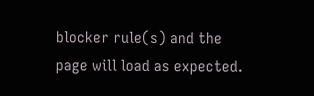blocker rule(s) and the page will load as expected.